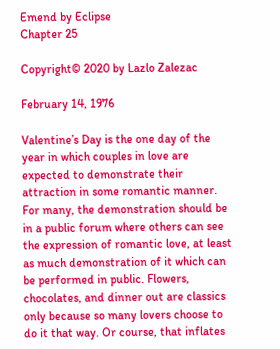Emend by Eclipse
Chapter 25

Copyright© 2020 by Lazlo Zalezac

February 14, 1976

Valentine’s Day is the one day of the year in which couples in love are expected to demonstrate their attraction in some romantic manner. For many, the demonstration should be in a public forum where others can see the expression of romantic love, at least as much demonstration of it which can be performed in public. Flowers, chocolates, and dinner out are classics only because so many lovers choose to do it that way. Or course, that inflates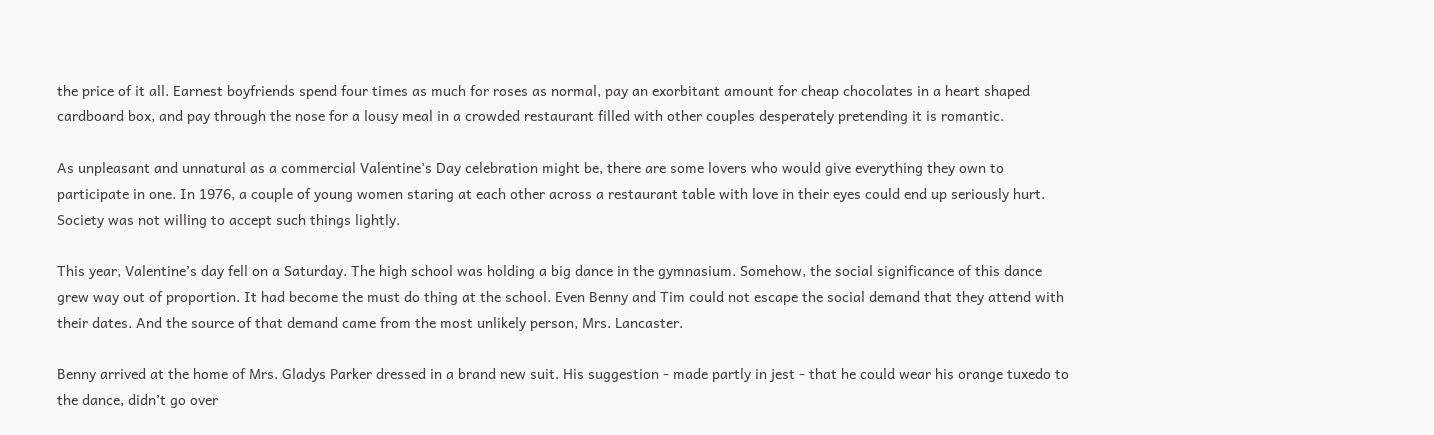the price of it all. Earnest boyfriends spend four times as much for roses as normal, pay an exorbitant amount for cheap chocolates in a heart shaped cardboard box, and pay through the nose for a lousy meal in a crowded restaurant filled with other couples desperately pretending it is romantic.

As unpleasant and unnatural as a commercial Valentine’s Day celebration might be, there are some lovers who would give everything they own to participate in one. In 1976, a couple of young women staring at each other across a restaurant table with love in their eyes could end up seriously hurt. Society was not willing to accept such things lightly.

This year, Valentine’s day fell on a Saturday. The high school was holding a big dance in the gymnasium. Somehow, the social significance of this dance grew way out of proportion. It had become the must do thing at the school. Even Benny and Tim could not escape the social demand that they attend with their dates. And the source of that demand came from the most unlikely person, Mrs. Lancaster.

Benny arrived at the home of Mrs. Gladys Parker dressed in a brand new suit. His suggestion - made partly in jest - that he could wear his orange tuxedo to the dance, didn’t go over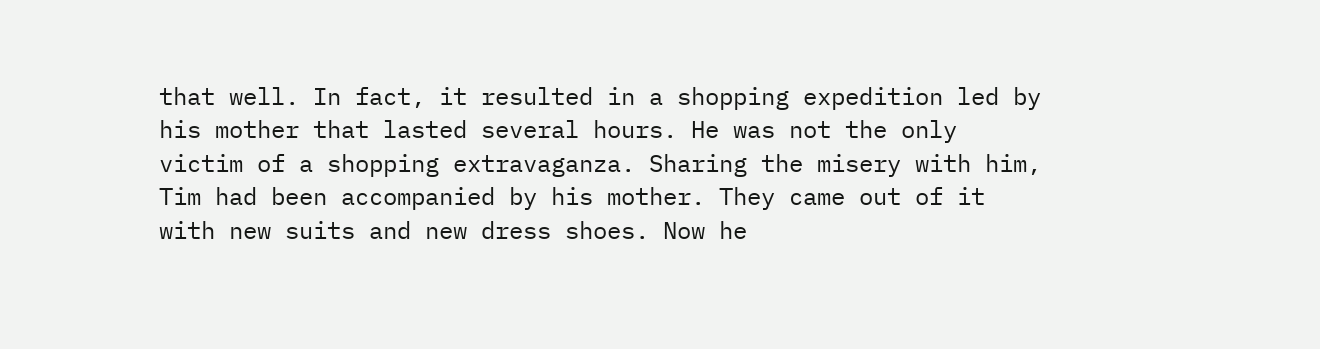that well. In fact, it resulted in a shopping expedition led by his mother that lasted several hours. He was not the only victim of a shopping extravaganza. Sharing the misery with him, Tim had been accompanied by his mother. They came out of it with new suits and new dress shoes. Now he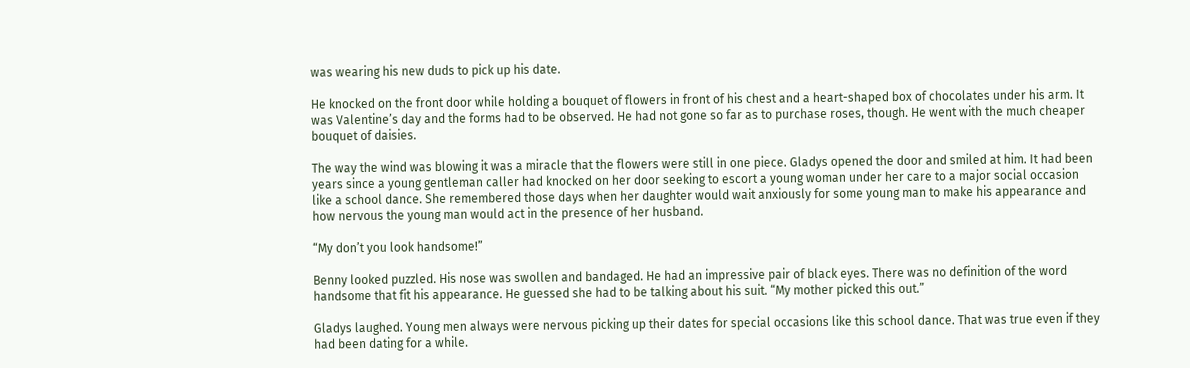was wearing his new duds to pick up his date.

He knocked on the front door while holding a bouquet of flowers in front of his chest and a heart-shaped box of chocolates under his arm. It was Valentine’s day and the forms had to be observed. He had not gone so far as to purchase roses, though. He went with the much cheaper bouquet of daisies.

The way the wind was blowing it was a miracle that the flowers were still in one piece. Gladys opened the door and smiled at him. It had been years since a young gentleman caller had knocked on her door seeking to escort a young woman under her care to a major social occasion like a school dance. She remembered those days when her daughter would wait anxiously for some young man to make his appearance and how nervous the young man would act in the presence of her husband.

“My don’t you look handsome!”

Benny looked puzzled. His nose was swollen and bandaged. He had an impressive pair of black eyes. There was no definition of the word handsome that fit his appearance. He guessed she had to be talking about his suit. “My mother picked this out.”

Gladys laughed. Young men always were nervous picking up their dates for special occasions like this school dance. That was true even if they had been dating for a while.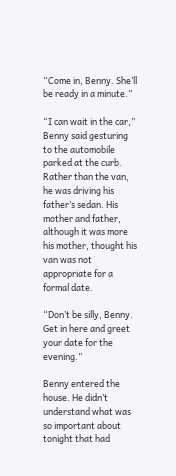“Come in, Benny. She’ll be ready in a minute.”

“I can wait in the car,” Benny said gesturing to the automobile parked at the curb. Rather than the van, he was driving his father’s sedan. His mother and father, although it was more his mother, thought his van was not appropriate for a formal date.

“Don’t be silly, Benny. Get in here and greet your date for the evening.”

Benny entered the house. He didn’t understand what was so important about tonight that had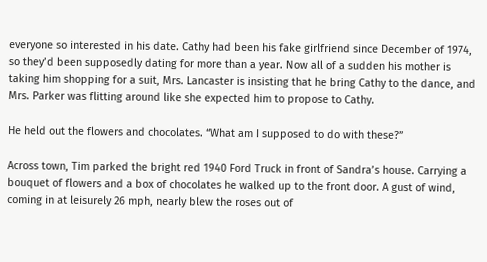everyone so interested in his date. Cathy had been his fake girlfriend since December of 1974, so they’d been supposedly dating for more than a year. Now all of a sudden his mother is taking him shopping for a suit, Mrs. Lancaster is insisting that he bring Cathy to the dance, and Mrs. Parker was flitting around like she expected him to propose to Cathy.

He held out the flowers and chocolates. “What am I supposed to do with these?”

Across town, Tim parked the bright red 1940 Ford Truck in front of Sandra’s house. Carrying a bouquet of flowers and a box of chocolates he walked up to the front door. A gust of wind, coming in at leisurely 26 mph, nearly blew the roses out of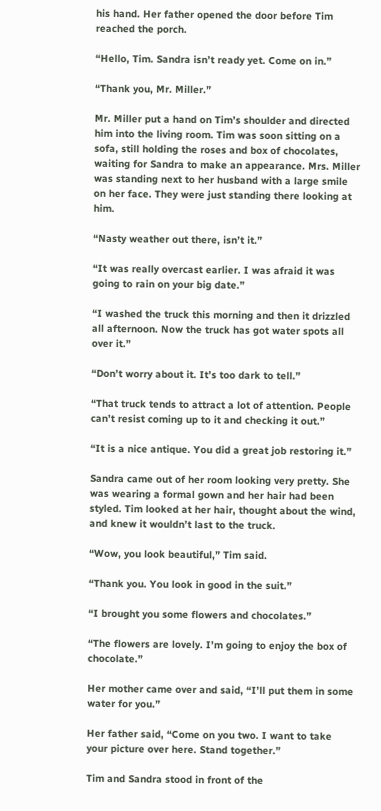his hand. Her father opened the door before Tim reached the porch.

“Hello, Tim. Sandra isn’t ready yet. Come on in.”

“Thank you, Mr. Miller.”

Mr. Miller put a hand on Tim’s shoulder and directed him into the living room. Tim was soon sitting on a sofa, still holding the roses and box of chocolates, waiting for Sandra to make an appearance. Mrs. Miller was standing next to her husband with a large smile on her face. They were just standing there looking at him.

“Nasty weather out there, isn’t it.”

“It was really overcast earlier. I was afraid it was going to rain on your big date.”

“I washed the truck this morning and then it drizzled all afternoon. Now the truck has got water spots all over it.”

“Don’t worry about it. It’s too dark to tell.”

“That truck tends to attract a lot of attention. People can’t resist coming up to it and checking it out.”

“It is a nice antique. You did a great job restoring it.”

Sandra came out of her room looking very pretty. She was wearing a formal gown and her hair had been styled. Tim looked at her hair, thought about the wind, and knew it wouldn’t last to the truck.

“Wow, you look beautiful,” Tim said.

“Thank you. You look in good in the suit.”

“I brought you some flowers and chocolates.”

“The flowers are lovely. I’m going to enjoy the box of chocolate.”

Her mother came over and said, “I’ll put them in some water for you.”

Her father said, “Come on you two. I want to take your picture over here. Stand together.”

Tim and Sandra stood in front of the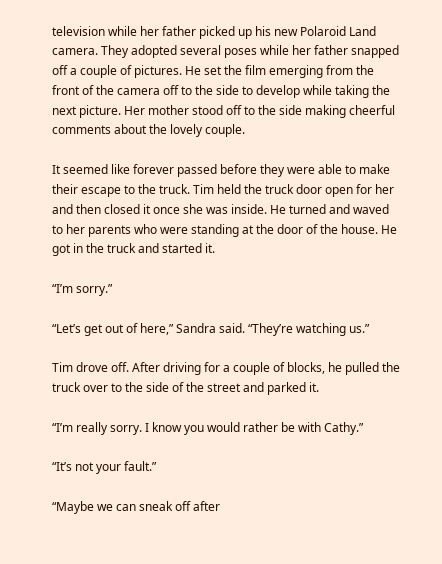television while her father picked up his new Polaroid Land camera. They adopted several poses while her father snapped off a couple of pictures. He set the film emerging from the front of the camera off to the side to develop while taking the next picture. Her mother stood off to the side making cheerful comments about the lovely couple.

It seemed like forever passed before they were able to make their escape to the truck. Tim held the truck door open for her and then closed it once she was inside. He turned and waved to her parents who were standing at the door of the house. He got in the truck and started it.

“I’m sorry.”

“Let’s get out of here,” Sandra said. “They’re watching us.”

Tim drove off. After driving for a couple of blocks, he pulled the truck over to the side of the street and parked it.

“I’m really sorry. I know you would rather be with Cathy.”

“It’s not your fault.”

“Maybe we can sneak off after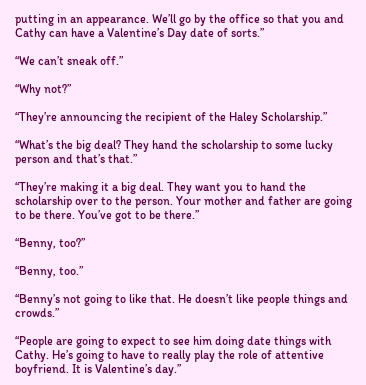putting in an appearance. We’ll go by the office so that you and Cathy can have a Valentine’s Day date of sorts.”

“We can’t sneak off.”

“Why not?”

“They’re announcing the recipient of the Haley Scholarship.”

“What’s the big deal? They hand the scholarship to some lucky person and that’s that.”

“They’re making it a big deal. They want you to hand the scholarship over to the person. Your mother and father are going to be there. You’ve got to be there.”

“Benny, too?”

“Benny, too.”

“Benny’s not going to like that. He doesn’t like people things and crowds.”

“People are going to expect to see him doing date things with Cathy. He’s going to have to really play the role of attentive boyfriend. It is Valentine’s day.”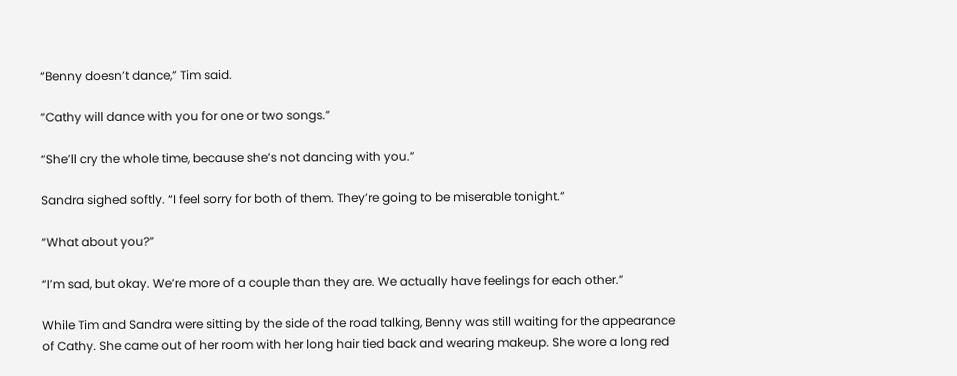“Benny doesn’t dance,” Tim said.

“Cathy will dance with you for one or two songs.”

“She’ll cry the whole time, because she’s not dancing with you.”

Sandra sighed softly. “I feel sorry for both of them. They’re going to be miserable tonight.”

“What about you?”

“I’m sad, but okay. We’re more of a couple than they are. We actually have feelings for each other.”

While Tim and Sandra were sitting by the side of the road talking, Benny was still waiting for the appearance of Cathy. She came out of her room with her long hair tied back and wearing makeup. She wore a long red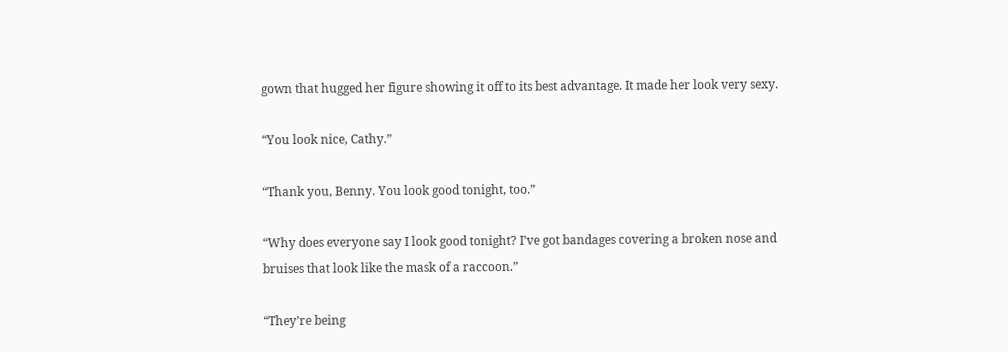gown that hugged her figure showing it off to its best advantage. It made her look very sexy.

“You look nice, Cathy.”

“Thank you, Benny. You look good tonight, too.”

“Why does everyone say I look good tonight? I’ve got bandages covering a broken nose and bruises that look like the mask of a raccoon.”

“They’re being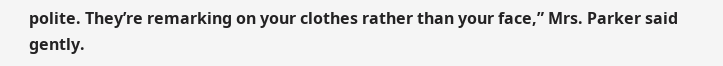polite. They’re remarking on your clothes rather than your face,” Mrs. Parker said gently.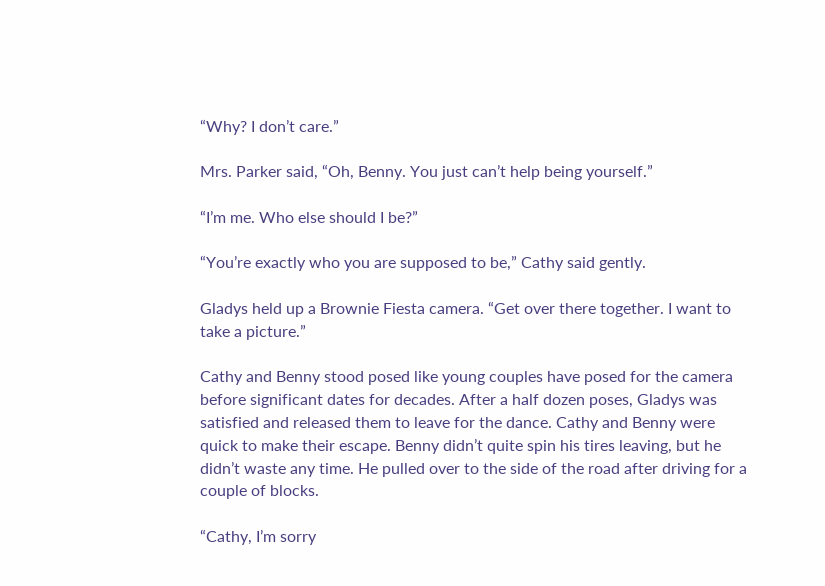“Why? I don’t care.”

Mrs. Parker said, “Oh, Benny. You just can’t help being yourself.”

“I’m me. Who else should I be?”

“You’re exactly who you are supposed to be,” Cathy said gently.

Gladys held up a Brownie Fiesta camera. “Get over there together. I want to take a picture.”

Cathy and Benny stood posed like young couples have posed for the camera before significant dates for decades. After a half dozen poses, Gladys was satisfied and released them to leave for the dance. Cathy and Benny were quick to make their escape. Benny didn’t quite spin his tires leaving, but he didn’t waste any time. He pulled over to the side of the road after driving for a couple of blocks.

“Cathy, I’m sorry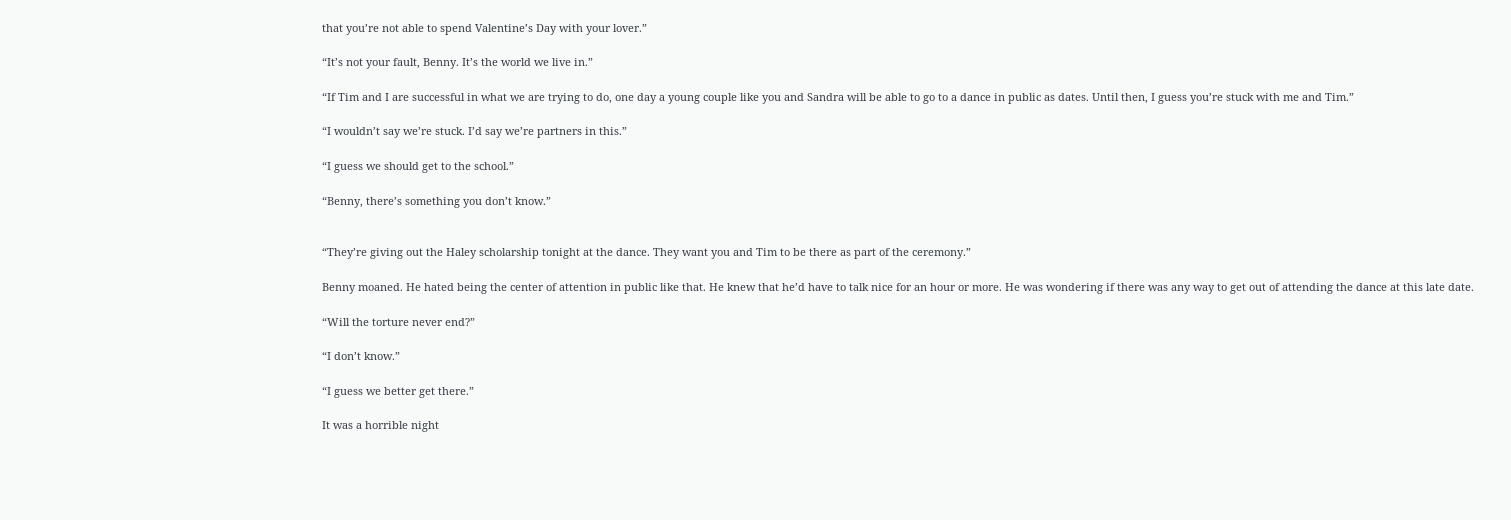that you’re not able to spend Valentine’s Day with your lover.”

“It’s not your fault, Benny. It’s the world we live in.”

“If Tim and I are successful in what we are trying to do, one day a young couple like you and Sandra will be able to go to a dance in public as dates. Until then, I guess you’re stuck with me and Tim.”

“I wouldn’t say we’re stuck. I’d say we’re partners in this.”

“I guess we should get to the school.”

“Benny, there’s something you don’t know.”


“They’re giving out the Haley scholarship tonight at the dance. They want you and Tim to be there as part of the ceremony.”

Benny moaned. He hated being the center of attention in public like that. He knew that he’d have to talk nice for an hour or more. He was wondering if there was any way to get out of attending the dance at this late date.

“Will the torture never end?”

“I don’t know.”

“I guess we better get there.”

It was a horrible night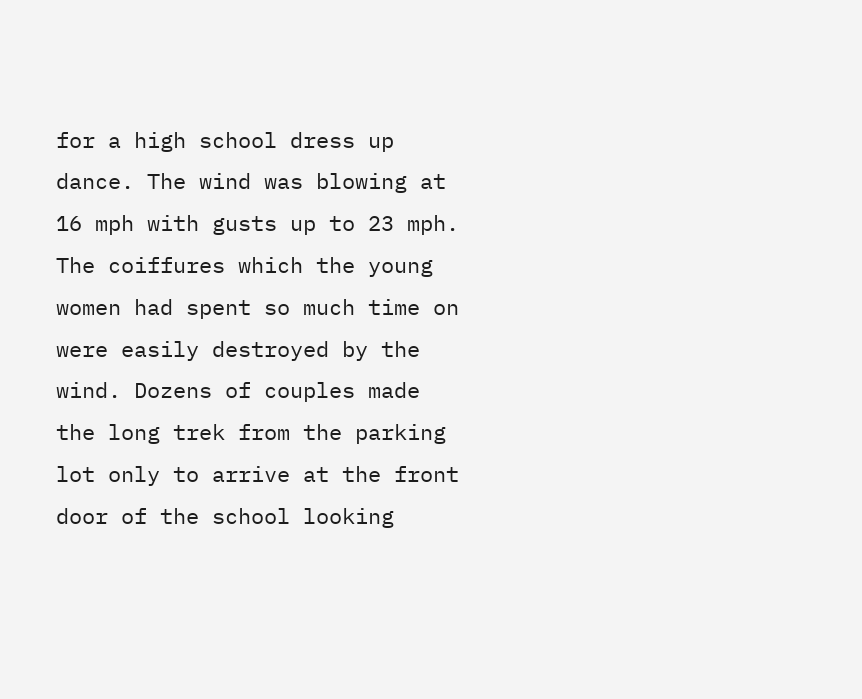for a high school dress up dance. The wind was blowing at 16 mph with gusts up to 23 mph. The coiffures which the young women had spent so much time on were easily destroyed by the wind. Dozens of couples made the long trek from the parking lot only to arrive at the front door of the school looking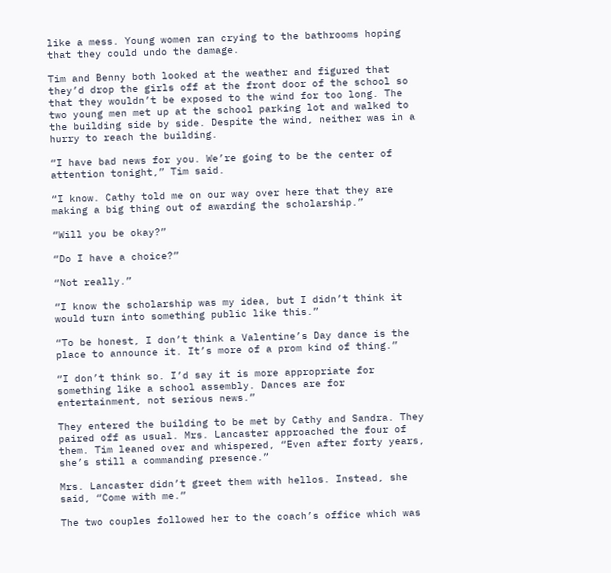like a mess. Young women ran crying to the bathrooms hoping that they could undo the damage.

Tim and Benny both looked at the weather and figured that they’d drop the girls off at the front door of the school so that they wouldn’t be exposed to the wind for too long. The two young men met up at the school parking lot and walked to the building side by side. Despite the wind, neither was in a hurry to reach the building.

“I have bad news for you. We’re going to be the center of attention tonight,” Tim said.

“I know. Cathy told me on our way over here that they are making a big thing out of awarding the scholarship.”

“Will you be okay?”

“Do I have a choice?”

“Not really.”

“I know the scholarship was my idea, but I didn’t think it would turn into something public like this.”

“To be honest, I don’t think a Valentine’s Day dance is the place to announce it. It’s more of a prom kind of thing.”

“I don’t think so. I’d say it is more appropriate for something like a school assembly. Dances are for entertainment, not serious news.”

They entered the building to be met by Cathy and Sandra. They paired off as usual. Mrs. Lancaster approached the four of them. Tim leaned over and whispered, “Even after forty years, she’s still a commanding presence.”

Mrs. Lancaster didn’t greet them with hellos. Instead, she said, “Come with me.”

The two couples followed her to the coach’s office which was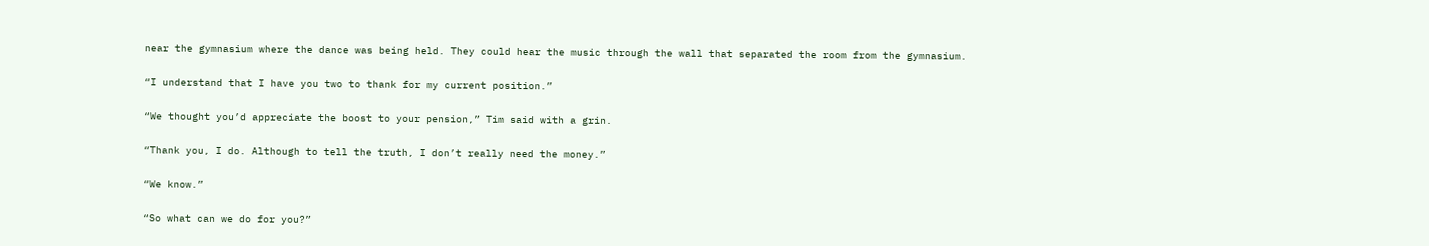near the gymnasium where the dance was being held. They could hear the music through the wall that separated the room from the gymnasium.

“I understand that I have you two to thank for my current position.”

“We thought you’d appreciate the boost to your pension,” Tim said with a grin.

“Thank you, I do. Although to tell the truth, I don’t really need the money.”

“We know.”

“So what can we do for you?”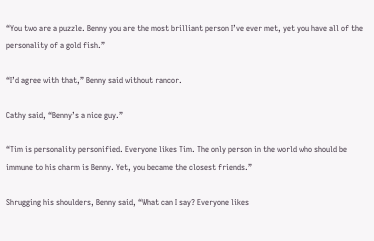“You two are a puzzle. Benny you are the most brilliant person I’ve ever met, yet you have all of the personality of a gold fish.”

“I’d agree with that,” Benny said without rancor.

Cathy said, “Benny’s a nice guy.”

“Tim is personality personified. Everyone likes Tim. The only person in the world who should be immune to his charm is Benny. Yet, you became the closest friends.”

Shrugging his shoulders, Benny said, “What can I say? Everyone likes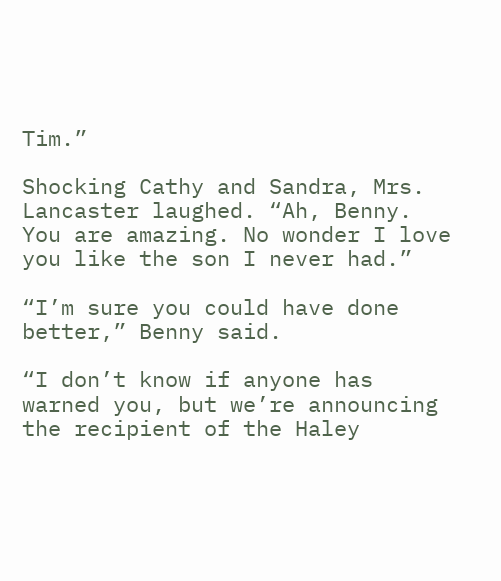Tim.”

Shocking Cathy and Sandra, Mrs. Lancaster laughed. “Ah, Benny. You are amazing. No wonder I love you like the son I never had.”

“I’m sure you could have done better,” Benny said.

“I don’t know if anyone has warned you, but we’re announcing the recipient of the Haley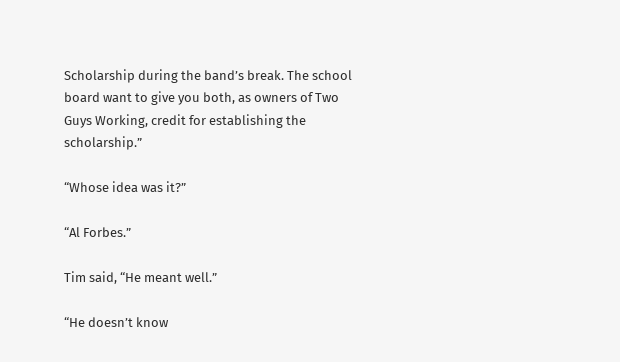Scholarship during the band’s break. The school board want to give you both, as owners of Two Guys Working, credit for establishing the scholarship.”

“Whose idea was it?”

“Al Forbes.”

Tim said, “He meant well.”

“He doesn’t know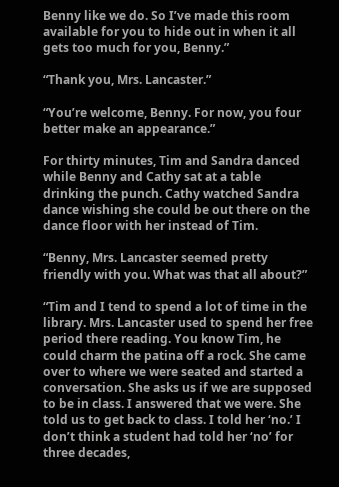Benny like we do. So I’ve made this room available for you to hide out in when it all gets too much for you, Benny.”

“Thank you, Mrs. Lancaster.”

“You’re welcome, Benny. For now, you four better make an appearance.”

For thirty minutes, Tim and Sandra danced while Benny and Cathy sat at a table drinking the punch. Cathy watched Sandra dance wishing she could be out there on the dance floor with her instead of Tim.

“Benny, Mrs. Lancaster seemed pretty friendly with you. What was that all about?”

“Tim and I tend to spend a lot of time in the library. Mrs. Lancaster used to spend her free period there reading. You know Tim, he could charm the patina off a rock. She came over to where we were seated and started a conversation. She asks us if we are supposed to be in class. I answered that we were. She told us to get back to class. I told her ‘no.’ I don’t think a student had told her ‘no’ for three decades,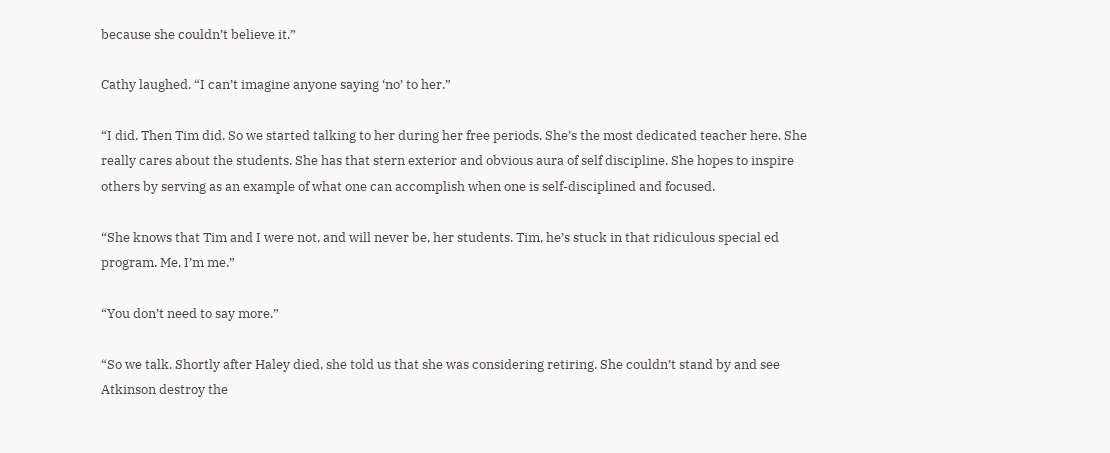because she couldn’t believe it.”

Cathy laughed. “I can’t imagine anyone saying ‘no’ to her.”

“I did. Then Tim did. So we started talking to her during her free periods. She’s the most dedicated teacher here. She really cares about the students. She has that stern exterior and obvious aura of self discipline. She hopes to inspire others by serving as an example of what one can accomplish when one is self-disciplined and focused.

“She knows that Tim and I were not, and will never be, her students. Tim, he’s stuck in that ridiculous special ed program. Me, I’m me.”

“You don’t need to say more.”

“So we talk. Shortly after Haley died, she told us that she was considering retiring. She couldn’t stand by and see Atkinson destroy the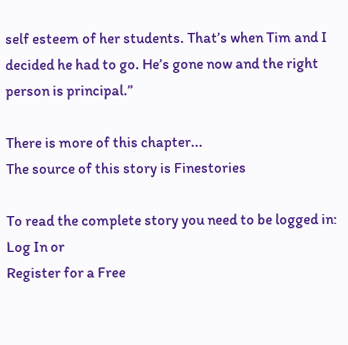self esteem of her students. That’s when Tim and I decided he had to go. He’s gone now and the right person is principal.”

There is more of this chapter...
The source of this story is Finestories

To read the complete story you need to be logged in:
Log In or
Register for a Free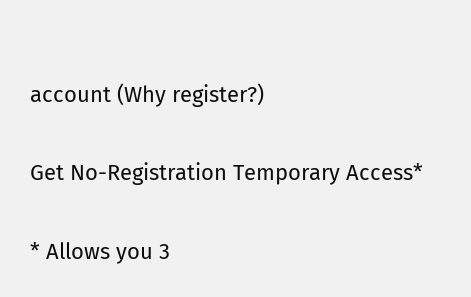account (Why register?)

Get No-Registration Temporary Access*

* Allows you 3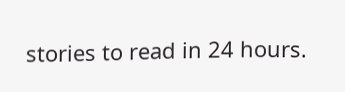stories to read in 24 hours.